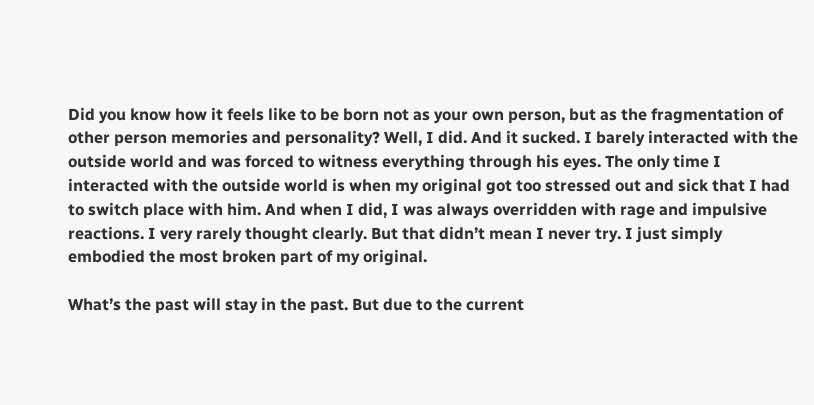Did you know how it feels like to be born not as your own person, but as the fragmentation of other person memories and personality? Well, I did. And it sucked. I barely interacted with the outside world and was forced to witness everything through his eyes. The only time I interacted with the outside world is when my original got too stressed out and sick that I had to switch place with him. And when I did, I was always overridden with rage and impulsive reactions. I very rarely thought clearly. But that didn’t mean I never try. I just simply embodied the most broken part of my original.

What’s the past will stay in the past. But due to the current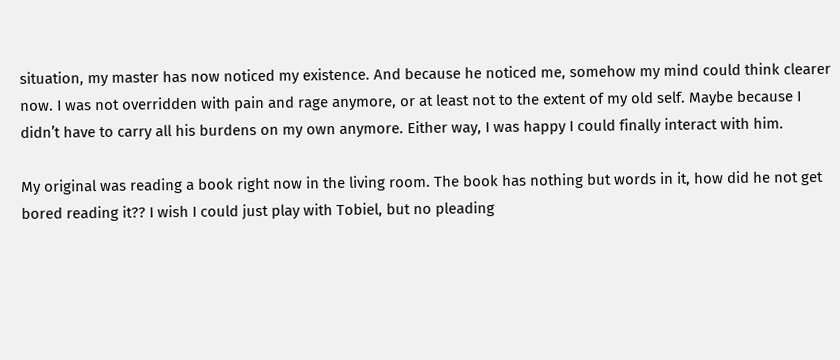situation, my master has now noticed my existence. And because he noticed me, somehow my mind could think clearer now. I was not overridden with pain and rage anymore, or at least not to the extent of my old self. Maybe because I didn’t have to carry all his burdens on my own anymore. Either way, I was happy I could finally interact with him.

My original was reading a book right now in the living room. The book has nothing but words in it, how did he not get bored reading it?? I wish I could just play with Tobiel, but no pleading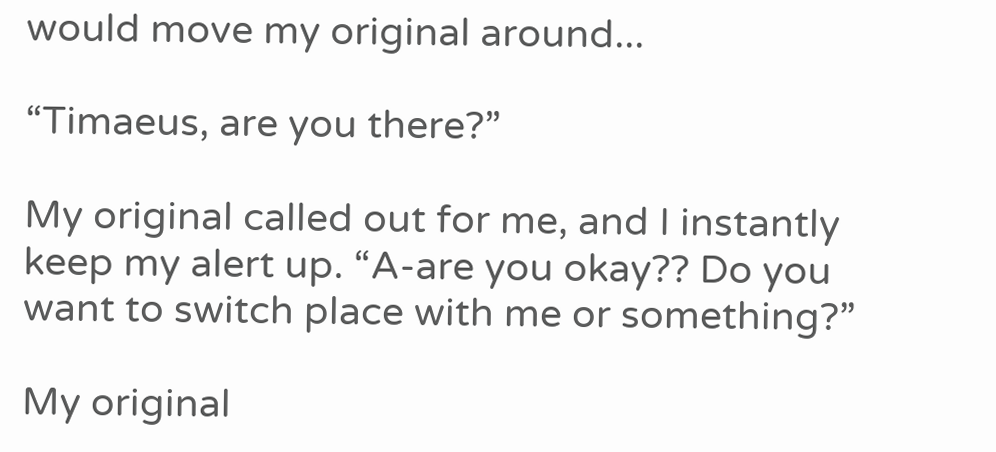would move my original around...

“Timaeus, are you there?”

My original called out for me, and I instantly keep my alert up. “A-are you okay?? Do you want to switch place with me or something?”

My original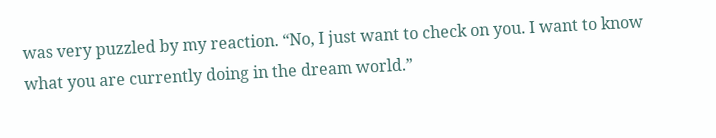was very puzzled by my reaction. “No, I just want to check on you. I want to know what you are currently doing in the dream world.”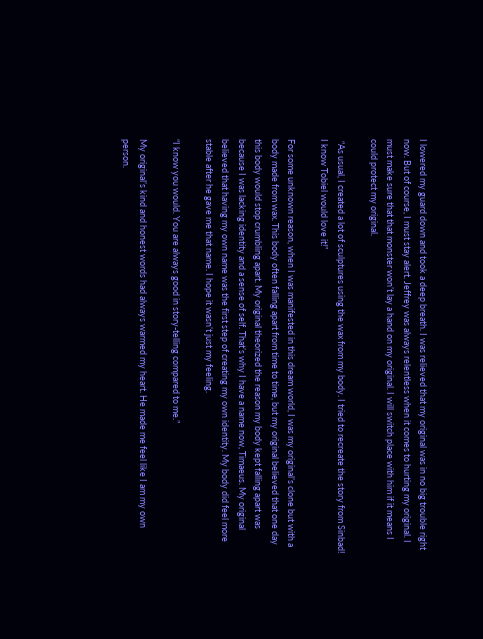I lowered my guard down and took a deep breath. I was relieved that my original was in no big trouble right now. But of course, I must stay alert. Jeffrey was always relentless when it comes to hurting my original. I must make sure that that monster won’t lay a hand on my original. I will switch place with him if it means I could protect my original.

 “As usual, I created a lot of sculptures using the wax from my body. I tried to recreate the story from Sinbad! I know Tobiel would love it!”

For some unknown reason, when I was manifested in this dream world, I was my original’s clone but with a body made from wax. This body often falling apart from time to time, but my original believed that one day this body would stop crumbling apart. My original theorized the reason my body kept falling apart was because I was lacking identity and a sense of self. That’s why I have a name now, Timaeus. My original believed that having my own name was the first step of creating my own identity. My body did feel more stable after he gave me that name. I hope it wasn’t just my feeling.

“I know you would. You are always good in story-telling compared to me.”

My original’s kind and honest words had always warmed my heart. He made me feel like I am my own person.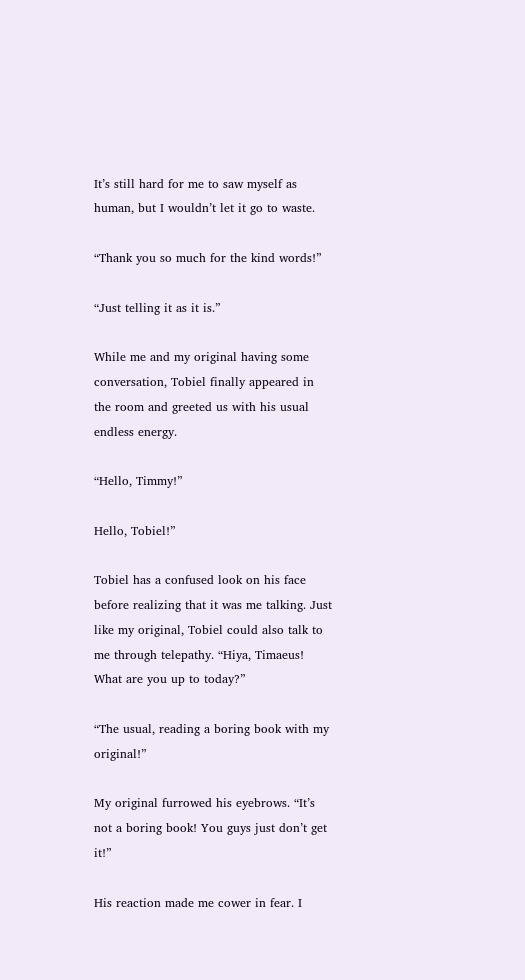It’s still hard for me to saw myself as human, but I wouldn’t let it go to waste.

“Thank you so much for the kind words!”

“Just telling it as it is.”

While me and my original having some conversation, Tobiel finally appeared in the room and greeted us with his usual endless energy.

“Hello, Timmy!”

Hello, Tobiel!”

Tobiel has a confused look on his face before realizing that it was me talking. Just like my original, Tobiel could also talk to me through telepathy. “Hiya, Timaeus! What are you up to today?”

“The usual, reading a boring book with my original!”

My original furrowed his eyebrows. “It’s not a boring book! You guys just don’t get it!”

His reaction made me cower in fear. I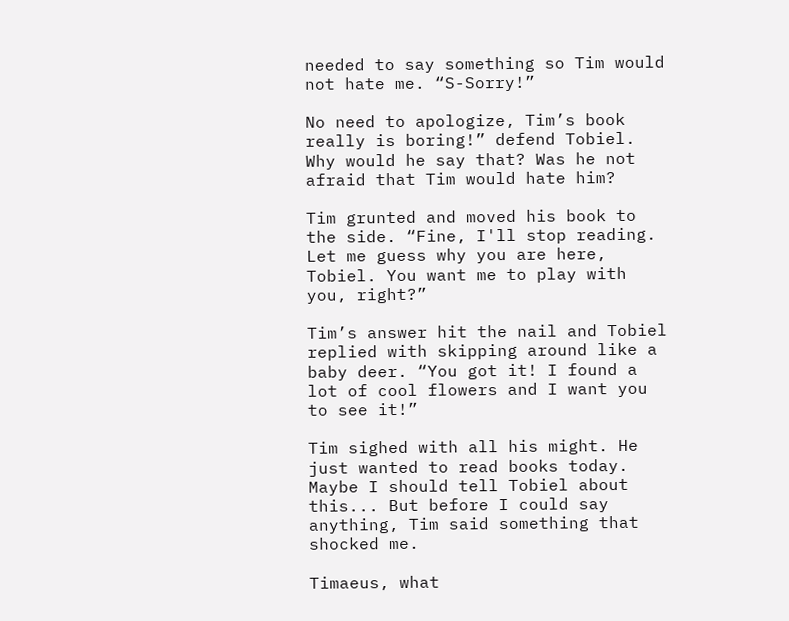needed to say something so Tim would not hate me. “S-Sorry!”

No need to apologize, Tim’s book really is boring!” defend Tobiel. Why would he say that? Was he not afraid that Tim would hate him?

Tim grunted and moved his book to the side. “Fine, I'll stop reading. Let me guess why you are here, Tobiel. You want me to play with you, right?”

Tim’s answer hit the nail and Tobiel replied with skipping around like a baby deer. “You got it! I found a lot of cool flowers and I want you to see it!”

Tim sighed with all his might. He just wanted to read books today. Maybe I should tell Tobiel about this... But before I could say anything, Tim said something that shocked me.

Timaeus, what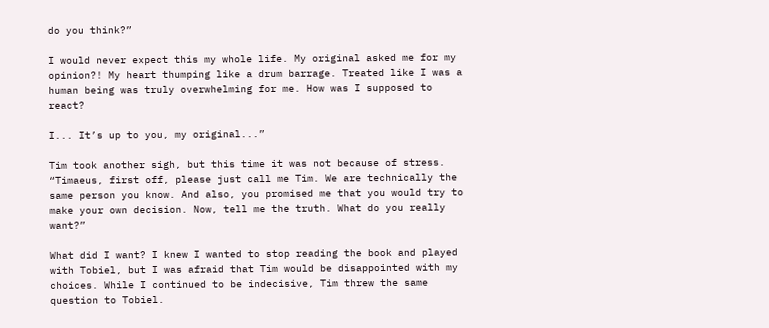do you think?”

I would never expect this my whole life. My original asked me for my opinion?! My heart thumping like a drum barrage. Treated like I was a human being was truly overwhelming for me. How was I supposed to react?

I... It’s up to you, my original...”

Tim took another sigh, but this time it was not because of stress. “Timaeus, first off, please just call me Tim. We are technically the same person you know. And also, you promised me that you would try to make your own decision. Now, tell me the truth. What do you really want?”

What did I want? I knew I wanted to stop reading the book and played with Tobiel, but I was afraid that Tim would be disappointed with my choices. While I continued to be indecisive, Tim threw the same question to Tobiel.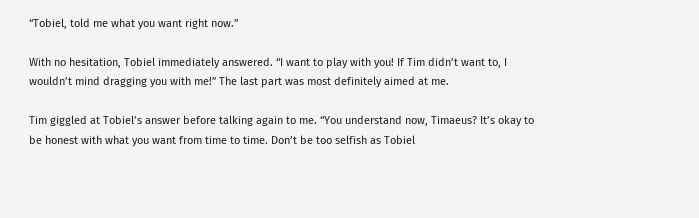“Tobiel, told me what you want right now.”

With no hesitation, Tobiel immediately answered. “I want to play with you! If Tim didn’t want to, I wouldn’t mind dragging you with me!” The last part was most definitely aimed at me.

Tim giggled at Tobiel’s answer before talking again to me. “You understand now, Timaeus? It’s okay to be honest with what you want from time to time. Don’t be too selfish as Tobiel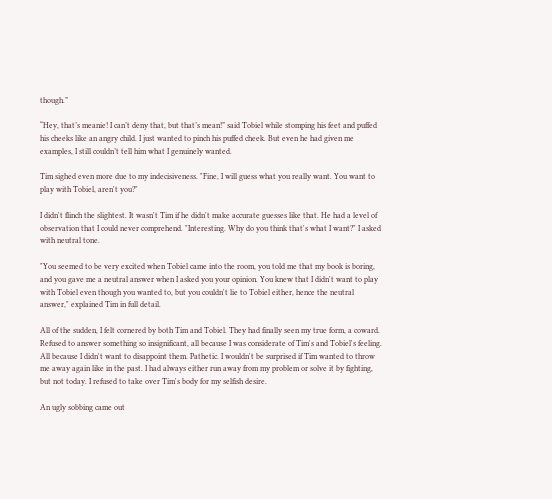though.”

“Hey, that’s meanie! I can’t deny that, but that’s mean!” said Tobiel while stomping his feet and puffed his cheeks like an angry child. I just wanted to pinch his puffed cheek. But even he had given me examples, I still couldn’t tell him what I genuinely wanted.

Tim sighed even more due to my indecisiveness. "Fine, I will guess what you really want. You want to play with Tobiel, aren't you?"

I didn't flinch the slightest. It wasn't Tim if he didn't make accurate guesses like that. He had a level of observation that I could never comprehend. "Interesting. Why do you think that's what I want?" I asked with neutral tone.

"You seemed to be very excited when Tobiel came into the room, you told me that my book is boring, and you gave me a neutral answer when I asked you your opinion. You knew that I didn't want to play with Tobiel even though you wanted to, but you couldn't lie to Tobiel either, hence the neutral answer," explained Tim in full detail.

All of the sudden, I felt cornered by both Tim and Tobiel. They had finally seen my true form, a coward. Refused to answer something so insignificant, all because I was considerate of Tim's and Tobiel's feeling. All because I didn't want to disappoint them. Pathetic. I wouldn't be surprised if Tim wanted to throw me away again like in the past. I had always either run away from my problem or solve it by fighting, but not today. I refused to take over Tim's body for my selfish desire.

An ugly sobbing came out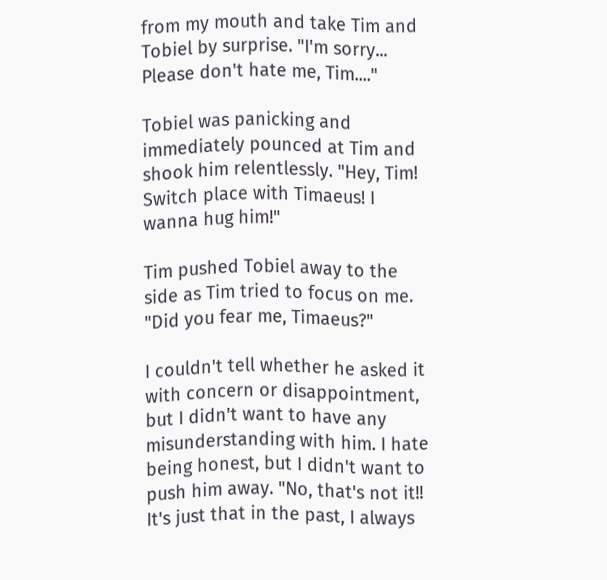from my mouth and take Tim and Tobiel by surprise. "I'm sorry... Please don't hate me, Tim...."

Tobiel was panicking and immediately pounced at Tim and shook him relentlessly. "Hey, Tim! Switch place with Timaeus! I wanna hug him!"

Tim pushed Tobiel away to the side as Tim tried to focus on me. "Did you fear me, Timaeus?"

I couldn't tell whether he asked it with concern or disappointment, but I didn't want to have any misunderstanding with him. I hate being honest, but I didn't want to push him away. "No, that's not it!! It's just that in the past, I always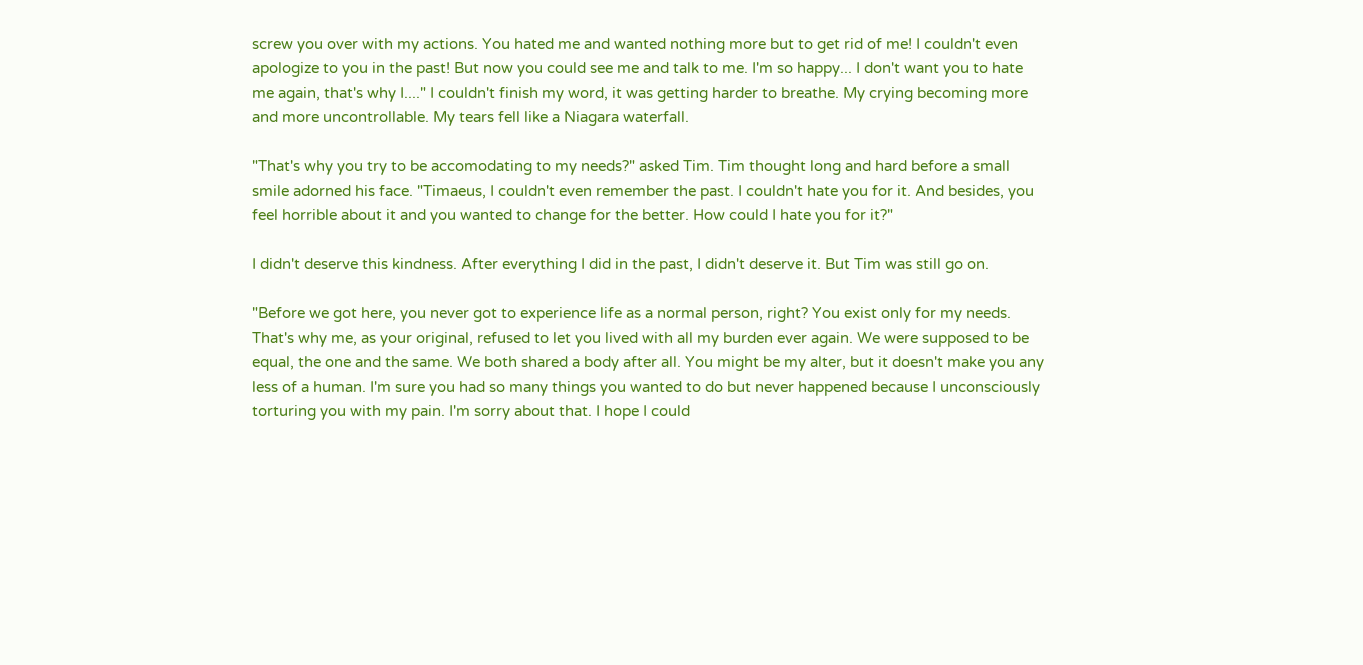screw you over with my actions. You hated me and wanted nothing more but to get rid of me! I couldn't even apologize to you in the past! But now you could see me and talk to me. I'm so happy... I don't want you to hate me again, that's why I...." I couldn't finish my word, it was getting harder to breathe. My crying becoming more and more uncontrollable. My tears fell like a Niagara waterfall.

"That's why you try to be accomodating to my needs?" asked Tim. Tim thought long and hard before a small smile adorned his face. "Timaeus, I couldn't even remember the past. I couldn't hate you for it. And besides, you feel horrible about it and you wanted to change for the better. How could I hate you for it?"

I didn't deserve this kindness. After everything I did in the past, I didn't deserve it. But Tim was still go on.

"Before we got here, you never got to experience life as a normal person, right? You exist only for my needs. That's why me, as your original, refused to let you lived with all my burden ever again. We were supposed to be equal, the one and the same. We both shared a body after all. You might be my alter, but it doesn't make you any less of a human. I'm sure you had so many things you wanted to do but never happened because I unconsciously torturing you with my pain. I'm sorry about that. I hope I could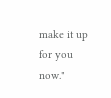make it up for you now."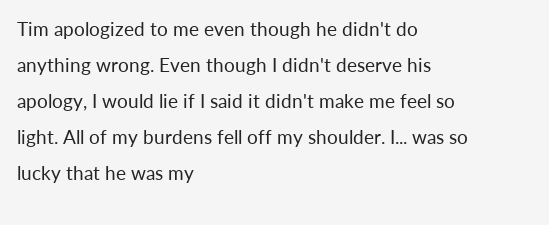Tim apologized to me even though he didn't do anything wrong. Even though I didn't deserve his apology, I would lie if I said it didn't make me feel so light. All of my burdens fell off my shoulder. I... was so lucky that he was my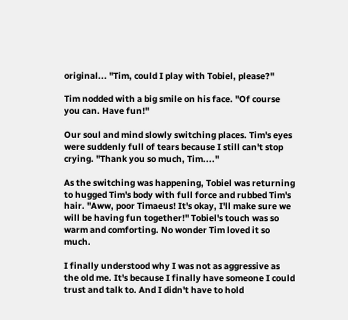original... "Tim, could I play with Tobiel, please?"

Tim nodded with a big smile on his face. "Of course you can. Have fun!"

Our soul and mind slowly switching places. Tim's eyes were suddenly full of tears because I still can't stop crying. "Thank you so much, Tim...."

As the switching was happening, Tobiel was returning to hugged Tim's body with full force and rubbed Tim's hair. "Aww, poor Timaeus! It's okay, I'll make sure we will be having fun together!" Tobiel's touch was so warm and comforting. No wonder Tim loved it so much.

I finally understood why I was not as aggressive as the old me. It's because I finally have someone I could trust and talk to. And I didn't have to hold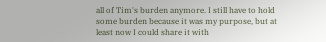all of Tim's burden anymore. I still have to hold some burden because it was my purpose, but at least now I could share it with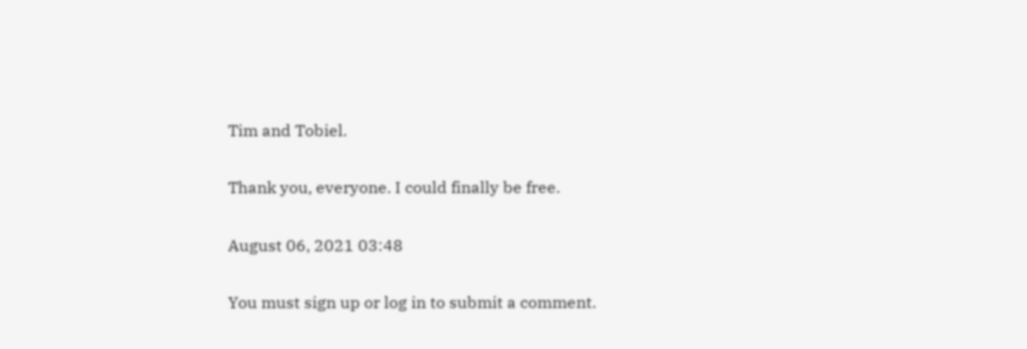Tim and Tobiel.

Thank you, everyone. I could finally be free.

August 06, 2021 03:48

You must sign up or log in to submit a comment.